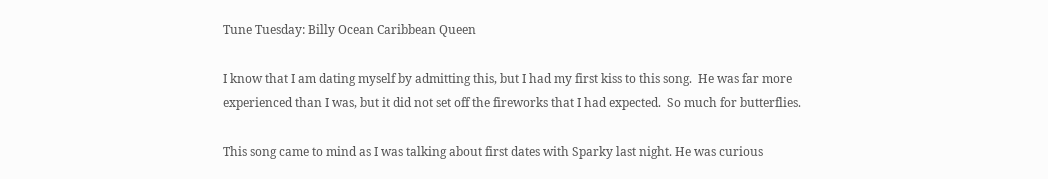Tune Tuesday: Billy Ocean Caribbean Queen

I know that I am dating myself by admitting this, but I had my first kiss to this song.  He was far more experienced than I was, but it did not set off the fireworks that I had expected.  So much for butterflies.

This song came to mind as I was talking about first dates with Sparky last night. He was curious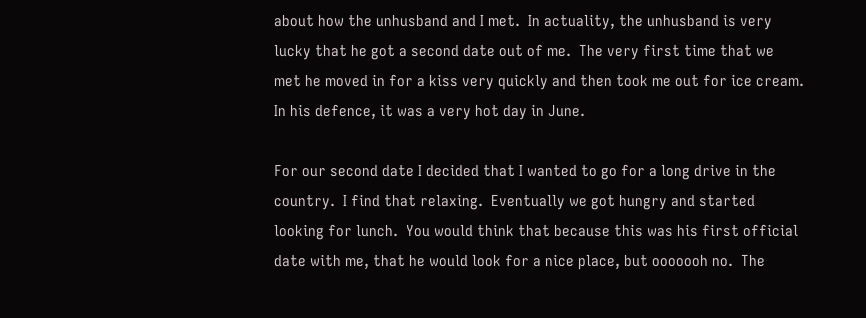about how the unhusband and I met.  In actuality, the unhusband is very lucky that he got a second date out of me.  The very first time that we met he moved in for a kiss very quickly and then took me out for ice cream.  In his defence, it was a very hot day in June.

For our second date I decided that I wanted to go for a long drive in the country.  I find that relaxing.  Eventually we got hungry and started looking for lunch.  You would think that because this was his first official date with me, that he would look for a nice place, but ooooooh no.  The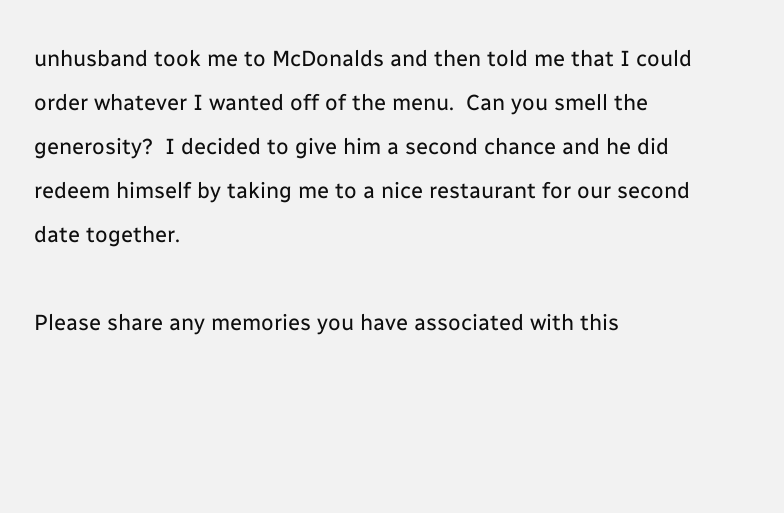unhusband took me to McDonalds and then told me that I could order whatever I wanted off of the menu.  Can you smell the generosity?  I decided to give him a second chance and he did redeem himself by taking me to a nice restaurant for our second date together.

Please share any memories you have associated with this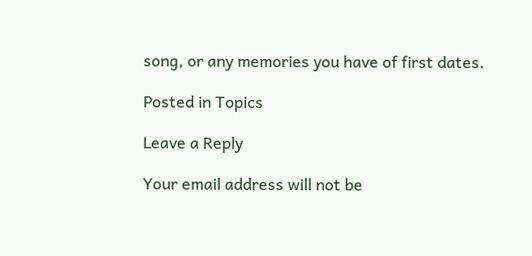song, or any memories you have of first dates.

Posted in Topics

Leave a Reply

Your email address will not be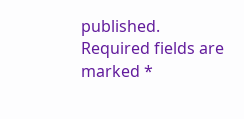published. Required fields are marked *